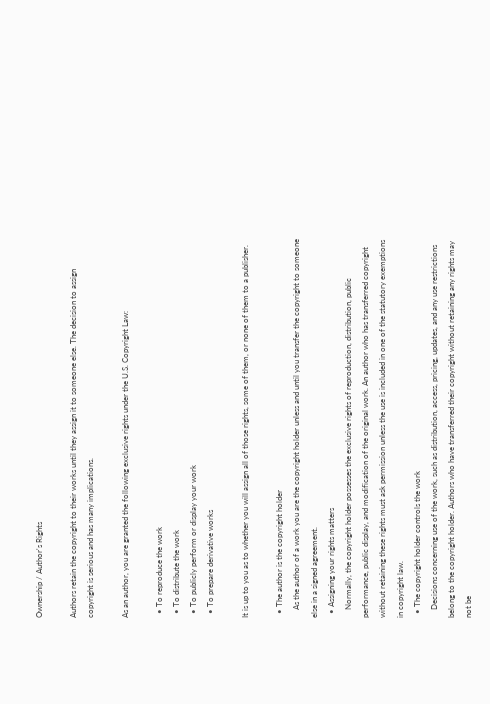Ownership / Author's Rights

Authors retain the copyright to their works until they assign it to someone else. The decision to assign copyright is serious and has many implications.

As an author, you are granted the following exclusive rights under the U.S. Copyright Law:

  • To reproduce the work
  • To distribute the work
  • To publicly perform or display your work
  • To prepare derivative works

It is up to you as to whether you will assign all of those rights, some of them, or none of them to a publisher.

  • The author is the copyright holder
    As the author of a work you are the copyright holder unless and until you transfer the copyright to someone else in a signed agreement.
  • Assigning your rights matters
    Normally, the copyright holder possesses the exclusive rights of reproduction, distribution, public performance, public display, and modification of the original work. An author who has transferred copyright without retaining these rights must ask permission unless the use is included in one of the statutory exemptions in copyright law.
  • The copyright holder controls the work
    Decisions concerning use of the work, such as distribution, access, pricing, updates, and any use restrictions belong to the copyright holder. Authors who have transferred their copyright without retaining any rights may not be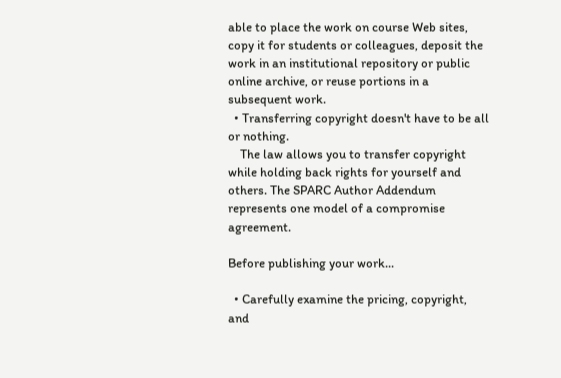able to place the work on course Web sites, copy it for students or colleagues, deposit the work in an institutional repository or public online archive, or reuse portions in a subsequent work.
  • Transferring copyright doesn't have to be all or nothing.
    The law allows you to transfer copyright while holding back rights for yourself and others. The SPARC Author Addendum represents one model of a compromise agreement.

Before publishing your work...

  • Carefully examine the pricing, copyright, and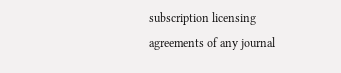subscription licensing agreements of any journal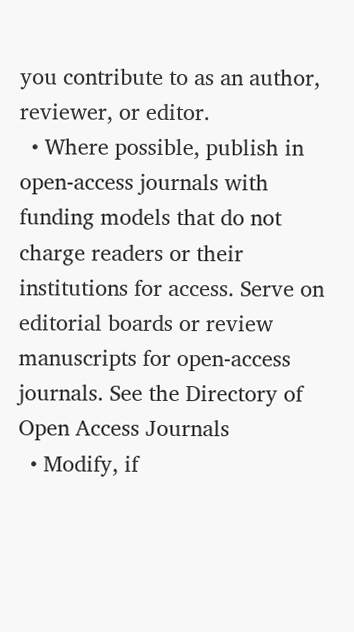you contribute to as an author, reviewer, or editor.
  • Where possible, publish in open-access journals with funding models that do not charge readers or their institutions for access. Serve on editorial boards or review manuscripts for open-access journals. See the Directory of Open Access Journals
  • Modify, if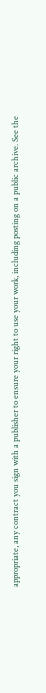appropriate, any contract you sign with a publisher to ensure your right to use your work, including posting on a public archive. See the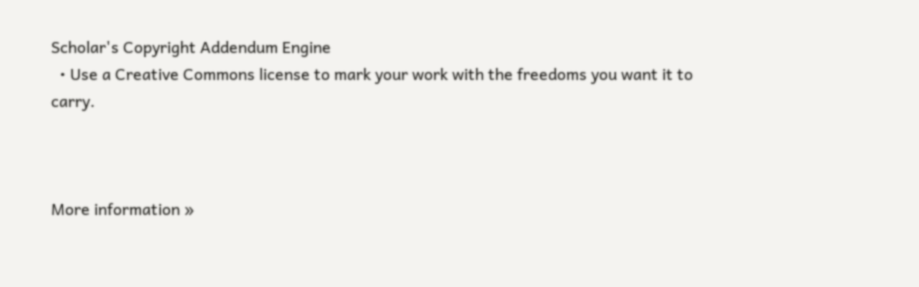Scholar's Copyright Addendum Engine
  • Use a Creative Commons license to mark your work with the freedoms you want it to carry.



More information »